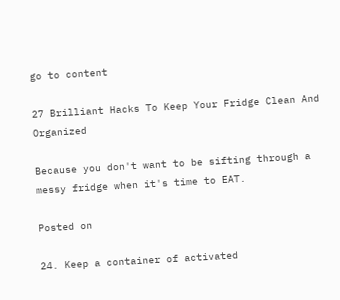go to content

27 Brilliant Hacks To Keep Your Fridge Clean And Organized

Because you don't want to be sifting through a messy fridge when it's time to EAT.

Posted on

24. Keep a container of activated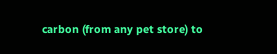carbon (from any pet store) to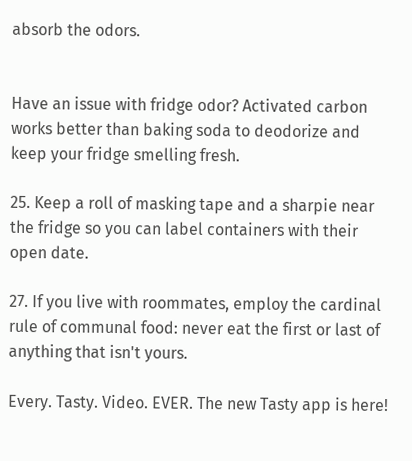absorb the odors.


Have an issue with fridge odor? Activated carbon works better than baking soda to deodorize and keep your fridge smelling fresh.

25. Keep a roll of masking tape and a sharpie near the fridge so you can label containers with their open date.

27. If you live with roommates, employ the cardinal rule of communal food: never eat the first or last of anything that isn't yours.

Every. Tasty. Video. EVER. The new Tasty app is here!